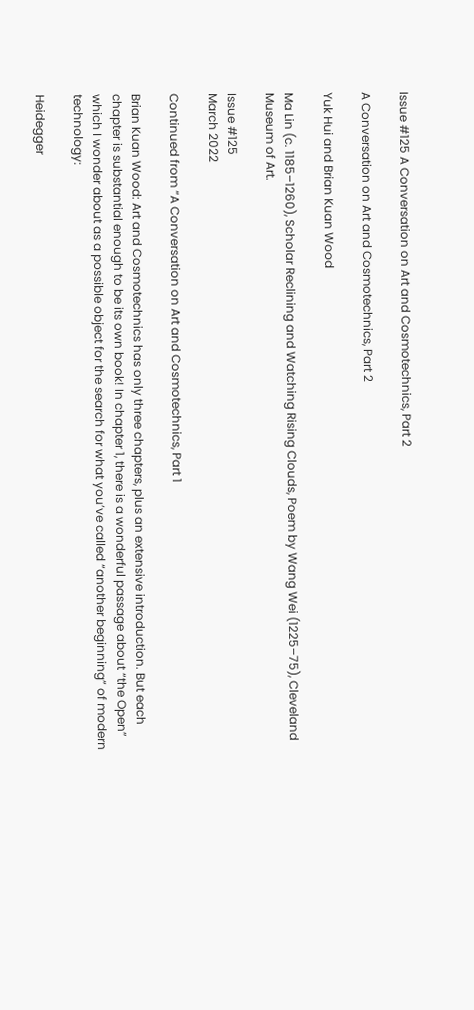Issue #125 A Conversation on Art and Cosmotechnics, Part 2

A Conversation on Art and Cosmotechnics, Part 2

Yuk Hui and Brian Kuan Wood

Ma Lin (c. 1185–1260), Scholar Reclining and Watching Rising Clouds, Poem by Wang Wei (1225–75), Cleveland Museum of Art.

Issue #125
March 2022

Continued from “A Conversation on Art and Cosmotechnics, Part 1

Brian Kuan Wood: Art and Cosmotechnics has only three chapters, plus an extensive introduction. But each chapter is substantial enough to be its own book! In chapter 1, there is a wonderful passage about “the Open” which I wonder about as a possible object for the search for what you’ve called “another beginning” of modern technology:

Heidegger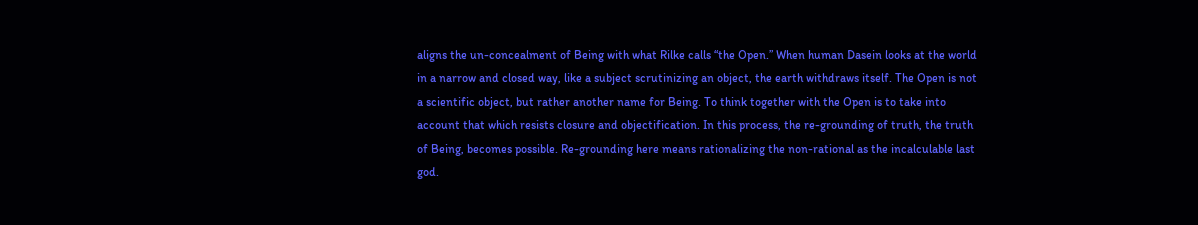aligns the un-concealment of Being with what Rilke calls “the Open.” When human Dasein looks at the world in a narrow and closed way, like a subject scrutinizing an object, the earth withdraws itself. The Open is not a scientific object, but rather another name for Being. To think together with the Open is to take into account that which resists closure and objectification. In this process, the re-grounding of truth, the truth of Being, becomes possible. Re-grounding here means rationalizing the non-rational as the incalculable last god.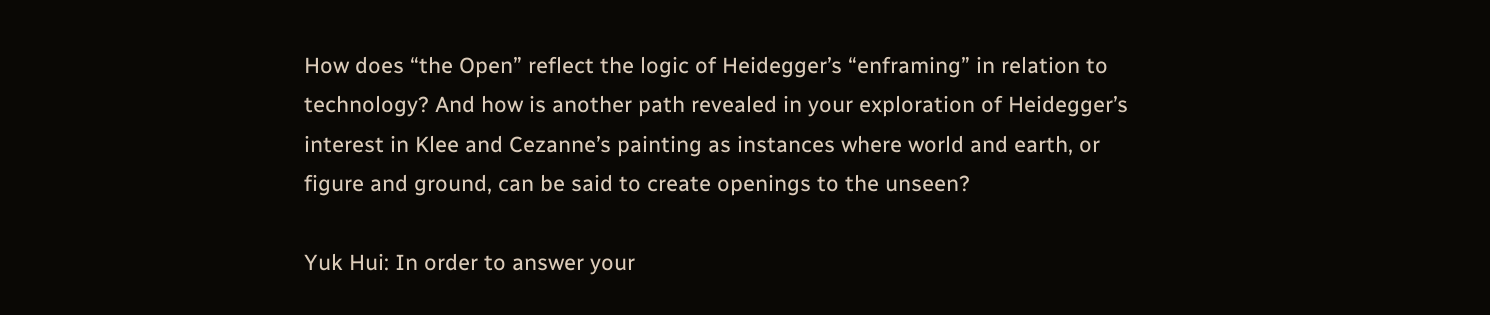How does “the Open” reflect the logic of Heidegger’s “enframing” in relation to technology? And how is another path revealed in your exploration of Heidegger’s interest in Klee and Cezanne’s painting as instances where world and earth, or figure and ground, can be said to create openings to the unseen?

Yuk Hui: In order to answer your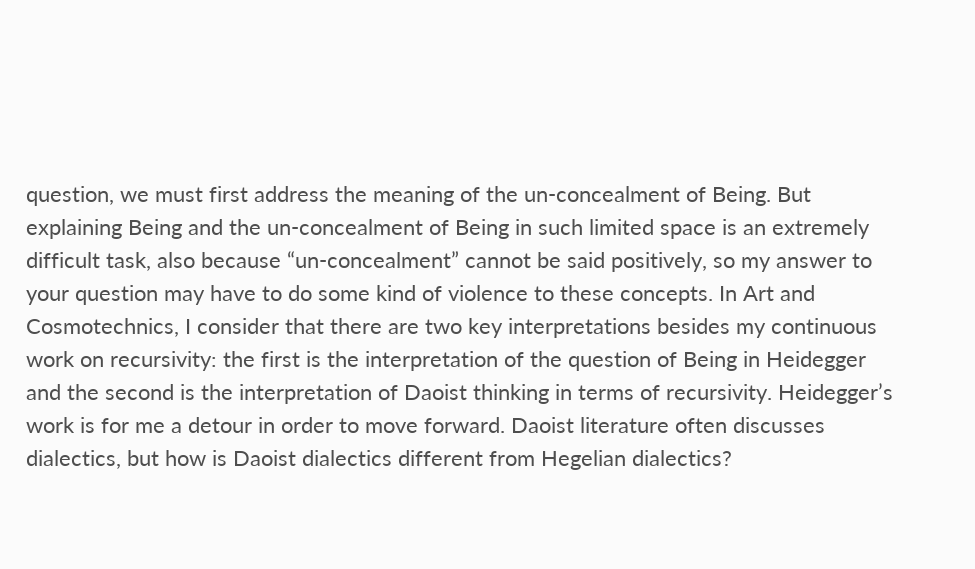question, we must first address the meaning of the un-concealment of Being. But explaining Being and the un-concealment of Being in such limited space is an extremely difficult task, also because “un-concealment” cannot be said positively, so my answer to your question may have to do some kind of violence to these concepts. In Art and Cosmotechnics, I consider that there are two key interpretations besides my continuous work on recursivity: the first is the interpretation of the question of Being in Heidegger and the second is the interpretation of Daoist thinking in terms of recursivity. Heidegger’s work is for me a detour in order to move forward. Daoist literature often discusses dialectics, but how is Daoist dialectics different from Hegelian dialectics?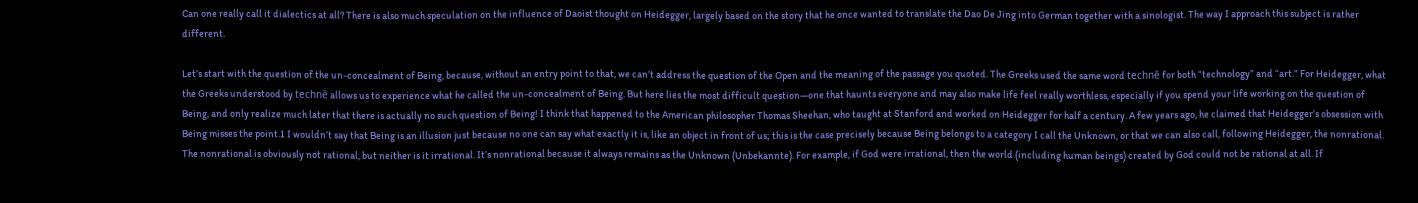Can one really call it dialectics at all? There is also much speculation on the influence of Daoist thought on Heidegger, largely based on the story that he once wanted to translate the Dao De Jing into German together with a sinologist. The way I approach this subject is rather different.

Let’s start with the question of the un-concealment of Being, because, without an entry point to that, we can’t address the question of the Open and the meaning of the passage you quoted. The Greeks used the same word technē for both “technology” and “art.” For Heidegger, what the Greeks understood by technē allows us to experience what he called the un-concealment of Being. But here lies the most difficult question—one that haunts everyone and may also make life feel really worthless, especially if you spend your life working on the question of Being, and only realize much later that there is actually no such question of Being! I think that happened to the American philosopher Thomas Sheehan, who taught at Stanford and worked on Heidegger for half a century. A few years ago, he claimed that Heidegger’s obsession with Being misses the point.1 I wouldn’t say that Being is an illusion just because no one can say what exactly it is, like an object in front of us; this is the case precisely because Being belongs to a category I call the Unknown, or that we can also call, following Heidegger, the nonrational. The nonrational is obviously not rational, but neither is it irrational. It’s nonrational because it always remains as the Unknown (Unbekannte). For example, if God were irrational, then the world (including human beings) created by God could not be rational at all. If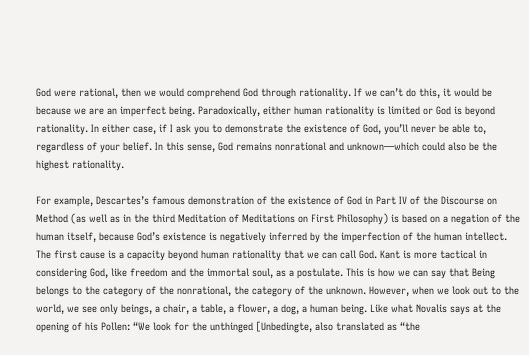God were rational, then we would comprehend God through rationality. If we can’t do this, it would be because we are an imperfect being. Paradoxically, either human rationality is limited or God is beyond rationality. In either case, if I ask you to demonstrate the existence of God, you’ll never be able to, regardless of your belief. In this sense, God remains nonrational and unknown—which could also be the highest rationality.

For example, Descartes’s famous demonstration of the existence of God in Part IV of the Discourse on Method (as well as in the third Meditation of Meditations on First Philosophy) is based on a negation of the human itself, because God’s existence is negatively inferred by the imperfection of the human intellect. The first cause is a capacity beyond human rationality that we can call God. Kant is more tactical in considering God, like freedom and the immortal soul, as a postulate. This is how we can say that Being belongs to the category of the nonrational, the category of the unknown. However, when we look out to the world, we see only beings, a chair, a table, a flower, a dog, a human being. Like what Novalis says at the opening of his Pollen: “We look for the unthinged [Unbedingte, also translated as “the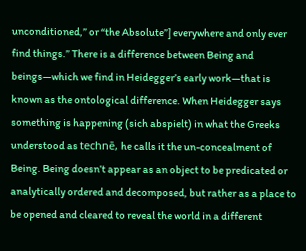unconditioned,” or “the Absolute”] everywhere and only ever find things.” There is a difference between Being and beings—which we find in Heidegger’s early work—that is known as the ontological difference. When Heidegger says something is happening (sich abspielt) in what the Greeks understood as technē, he calls it the un-concealment of Being. Being doesn’t appear as an object to be predicated or analytically ordered and decomposed, but rather as a place to be opened and cleared to reveal the world in a different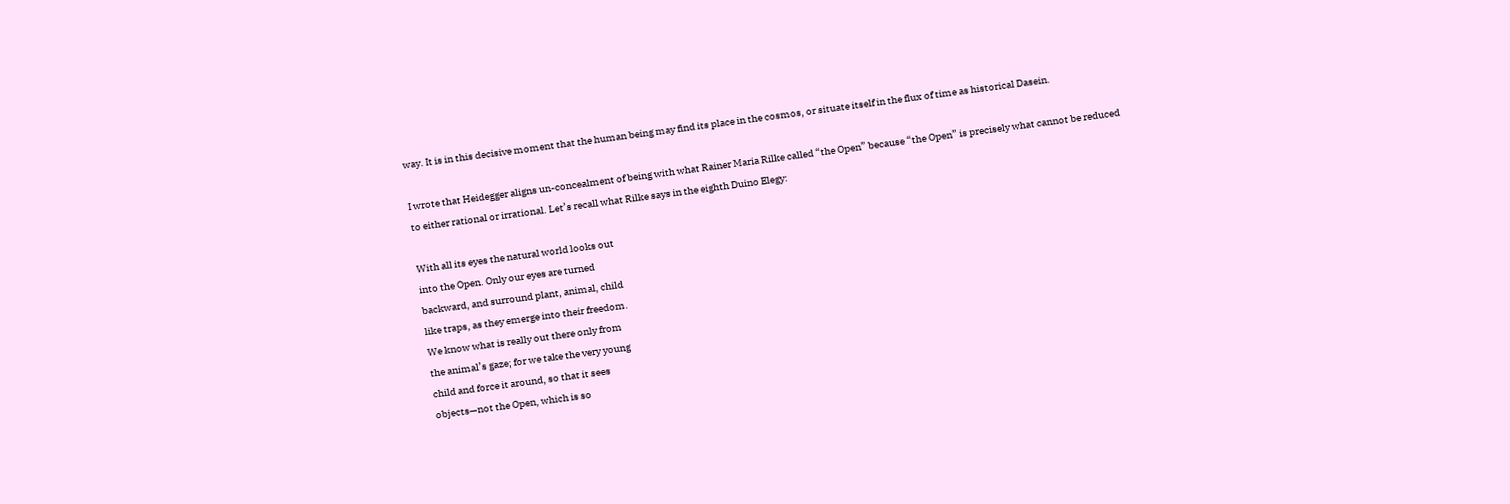way. It is in this decisive moment that the human being may find its place in the cosmos, or situate itself in the flux of time as historical Dasein.

I wrote that Heidegger aligns un-concealment of being with what Rainer Maria Rilke called “the Open” because “the Open” is precisely what cannot be reduced to either rational or irrational. Let’s recall what Rilke says in the eighth Duino Elegy:

With all its eyes the natural world looks out
into the Open. Only our eyes are turned
backward, and surround plant, animal, child
like traps, as they emerge into their freedom.
We know what is really out there only from
the animal’s gaze; for we take the very young
child and force it around, so that it sees
objects—not the Open, which is so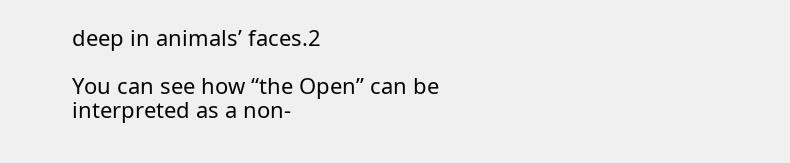deep in animals’ faces.2

You can see how “the Open” can be interpreted as a non-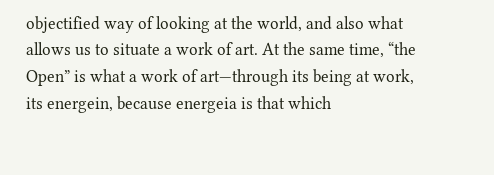objectified way of looking at the world, and also what allows us to situate a work of art. At the same time, “the Open” is what a work of art—through its being at work, its energein, because energeia is that which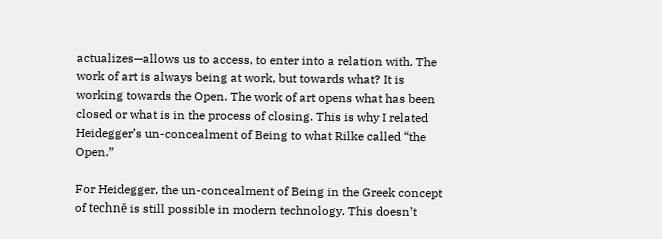actualizes—allows us to access, to enter into a relation with. The work of art is always being at work, but towards what? It is working towards the Open. The work of art opens what has been closed or what is in the process of closing. This is why I related Heidegger’s un-concealment of Being to what Rilke called “the Open.”

For Heidegger, the un-concealment of Being in the Greek concept of technē is still possible in modern technology. This doesn’t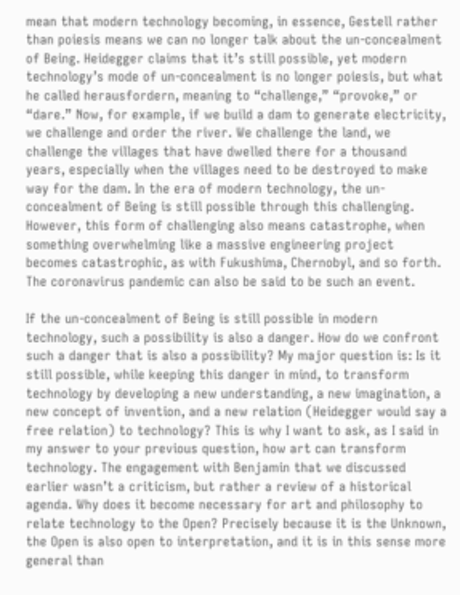mean that modern technology becoming, in essence, Gestell rather than poiesis means we can no longer talk about the un-concealment of Being. Heidegger claims that it’s still possible, yet modern technology’s mode of un-concealment is no longer poiesis, but what he called herausfordern, meaning to “challenge,” “provoke,” or “dare.” Now, for example, if we build a dam to generate electricity, we challenge and order the river. We challenge the land, we challenge the villages that have dwelled there for a thousand years, especially when the villages need to be destroyed to make way for the dam. In the era of modern technology, the un-concealment of Being is still possible through this challenging. However, this form of challenging also means catastrophe, when something overwhelming like a massive engineering project becomes catastrophic, as with Fukushima, Chernobyl, and so forth. The coronavirus pandemic can also be said to be such an event.

If the un-concealment of Being is still possible in modern technology, such a possibility is also a danger. How do we confront such a danger that is also a possibility? My major question is: Is it still possible, while keeping this danger in mind, to transform technology by developing a new understanding, a new imagination, a new concept of invention, and a new relation (Heidegger would say a free relation) to technology? This is why I want to ask, as I said in my answer to your previous question, how art can transform technology. The engagement with Benjamin that we discussed earlier wasn’t a criticism, but rather a review of a historical agenda. Why does it become necessary for art and philosophy to relate technology to the Open? Precisely because it is the Unknown, the Open is also open to interpretation, and it is in this sense more general than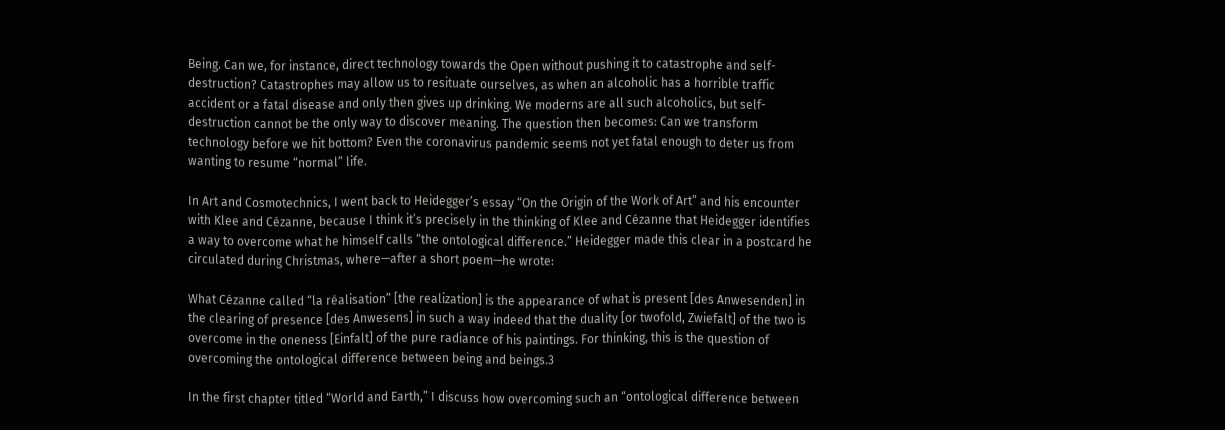Being. Can we, for instance, direct technology towards the Open without pushing it to catastrophe and self-destruction? Catastrophes may allow us to resituate ourselves, as when an alcoholic has a horrible traffic accident or a fatal disease and only then gives up drinking. We moderns are all such alcoholics, but self-destruction cannot be the only way to discover meaning. The question then becomes: Can we transform technology before we hit bottom? Even the coronavirus pandemic seems not yet fatal enough to deter us from wanting to resume “normal” life.

In Art and Cosmotechnics, I went back to Heidegger’s essay “On the Origin of the Work of Art” and his encounter with Klee and Cézanne, because I think it’s precisely in the thinking of Klee and Cézanne that Heidegger identifies a way to overcome what he himself calls “the ontological difference.” Heidegger made this clear in a postcard he circulated during Christmas, where—after a short poem—he wrote:

What Cézanne called “la réalisation” [the realization] is the appearance of what is present [des Anwesenden] in the clearing of presence [des Anwesens] in such a way indeed that the duality [or twofold, Zwiefalt] of the two is overcome in the oneness [Einfalt] of the pure radiance of his paintings. For thinking, this is the question of overcoming the ontological difference between being and beings.3

In the first chapter titled “World and Earth,” I discuss how overcoming such an “ontological difference between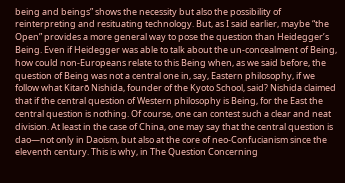being and beings” shows the necessity but also the possibility of reinterpreting and resituating technology. But, as I said earlier, maybe “the Open” provides a more general way to pose the question than Heidegger’s Being. Even if Heidegger was able to talk about the un-concealment of Being, how could non-Europeans relate to this Being when, as we said before, the question of Being was not a central one in, say, Eastern philosophy, if we follow what Kitarō Nishida, founder of the Kyoto School, said? Nishida claimed that if the central question of Western philosophy is Being, for the East the central question is nothing. Of course, one can contest such a clear and neat division. At least in the case of China, one may say that the central question is dao—not only in Daoism, but also at the core of neo-Confucianism since the eleventh century. This is why, in The Question Concerning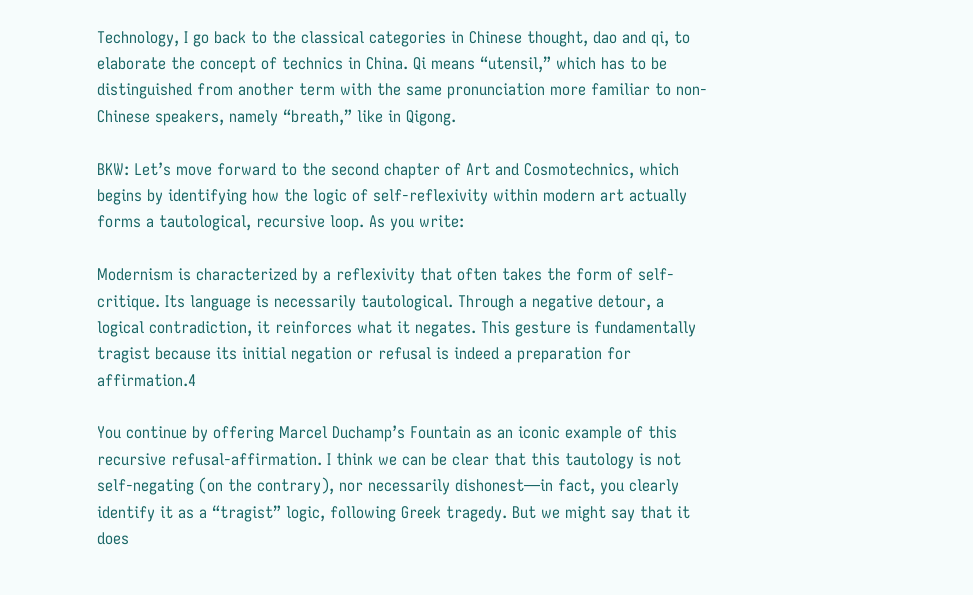Technology, I go back to the classical categories in Chinese thought, dao and qi, to elaborate the concept of technics in China. Qi means “utensil,” which has to be distinguished from another term with the same pronunciation more familiar to non-Chinese speakers, namely “breath,” like in Qigong.

BKW: Let’s move forward to the second chapter of Art and Cosmotechnics, which begins by identifying how the logic of self-reflexivity within modern art actually forms a tautological, recursive loop. As you write:

Modernism is characterized by a reflexivity that often takes the form of self-critique. Its language is necessarily tautological. Through a negative detour, a logical contradiction, it reinforces what it negates. This gesture is fundamentally tragist because its initial negation or refusal is indeed a preparation for affirmation.4

You continue by offering Marcel Duchamp’s Fountain as an iconic example of this recursive refusal-affirmation. I think we can be clear that this tautology is not self-negating (on the contrary), nor necessarily dishonest—in fact, you clearly identify it as a “tragist” logic, following Greek tragedy. But we might say that it does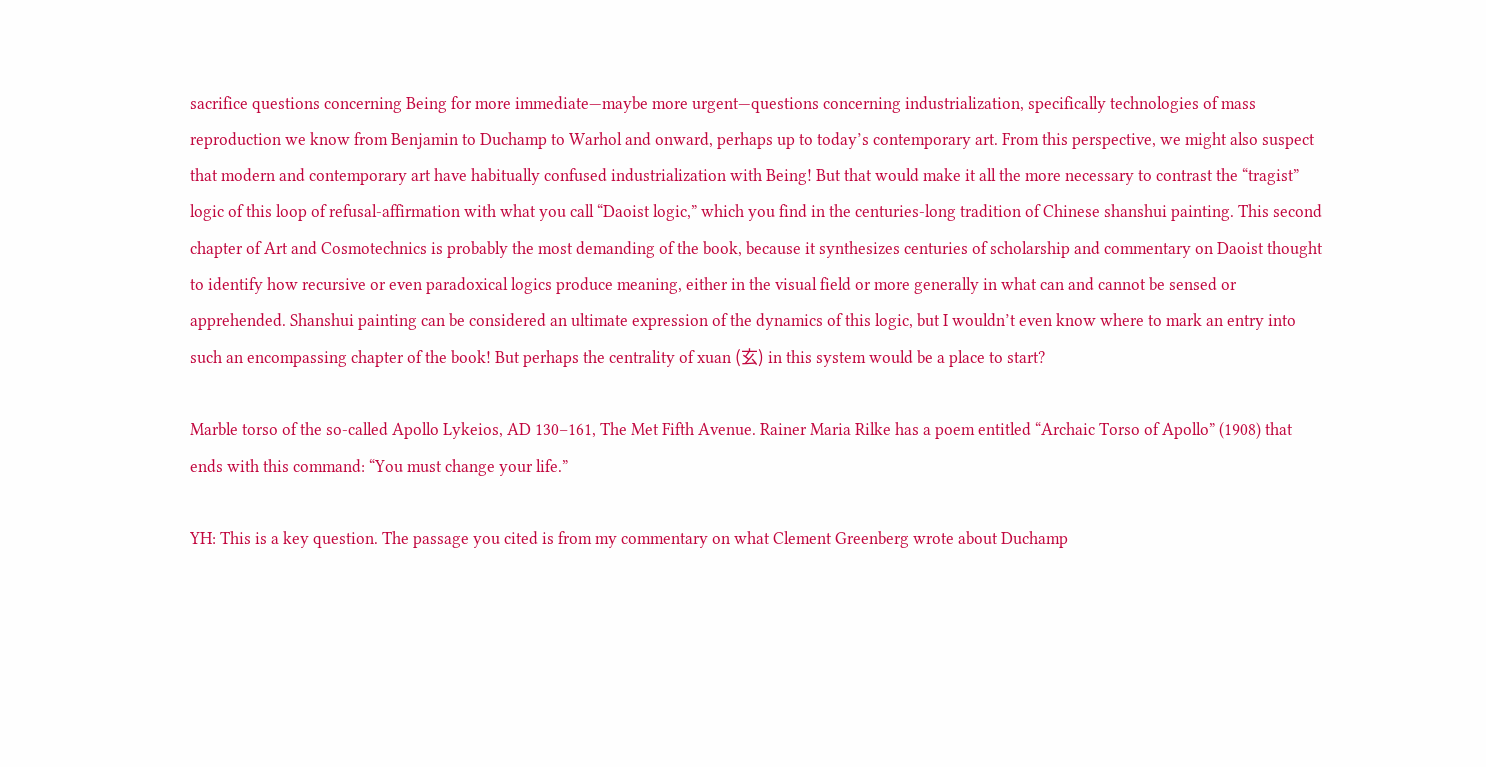sacrifice questions concerning Being for more immediate—maybe more urgent—questions concerning industrialization, specifically technologies of mass reproduction we know from Benjamin to Duchamp to Warhol and onward, perhaps up to today’s contemporary art. From this perspective, we might also suspect that modern and contemporary art have habitually confused industrialization with Being! But that would make it all the more necessary to contrast the “tragist” logic of this loop of refusal-affirmation with what you call “Daoist logic,” which you find in the centuries-long tradition of Chinese shanshui painting. This second chapter of Art and Cosmotechnics is probably the most demanding of the book, because it synthesizes centuries of scholarship and commentary on Daoist thought to identify how recursive or even paradoxical logics produce meaning, either in the visual field or more generally in what can and cannot be sensed or apprehended. Shanshui painting can be considered an ultimate expression of the dynamics of this logic, but I wouldn’t even know where to mark an entry into such an encompassing chapter of the book! But perhaps the centrality of xuan (玄) in this system would be a place to start?

Marble torso of the so-called Apollo Lykeios, AD 130–161, The Met Fifth Avenue. Rainer Maria Rilke has a poem entitled “Archaic Torso of Apollo” (1908) that ends with this command: “You must change your life.”

YH: This is a key question. The passage you cited is from my commentary on what Clement Greenberg wrote about Duchamp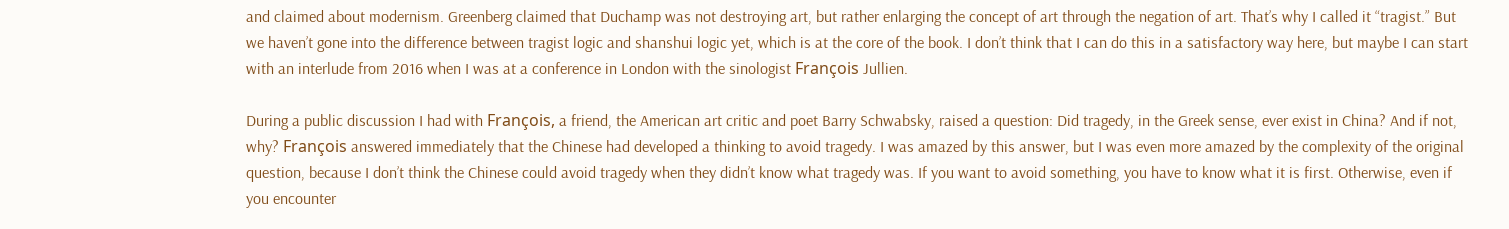and claimed about modernism. Greenberg claimed that Duchamp was not destroying art, but rather enlarging the concept of art through the negation of art. That’s why I called it “tragist.” But we haven’t gone into the difference between tragist logic and shanshui logic yet, which is at the core of the book. I don’t think that I can do this in a satisfactory way here, but maybe I can start with an interlude from 2016 when I was at a conference in London with the sinologist François Jullien.

During a public discussion I had with François, a friend, the American art critic and poet Barry Schwabsky, raised a question: Did tragedy, in the Greek sense, ever exist in China? And if not, why? François answered immediately that the Chinese had developed a thinking to avoid tragedy. I was amazed by this answer, but I was even more amazed by the complexity of the original question, because I don’t think the Chinese could avoid tragedy when they didn’t know what tragedy was. If you want to avoid something, you have to know what it is first. Otherwise, even if you encounter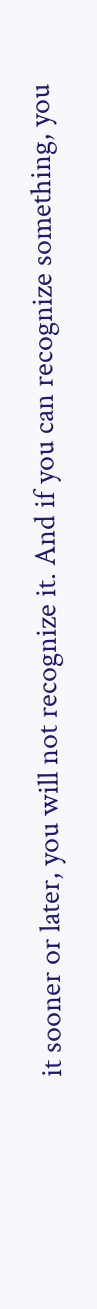it sooner or later, you will not recognize it. And if you can recognize something, you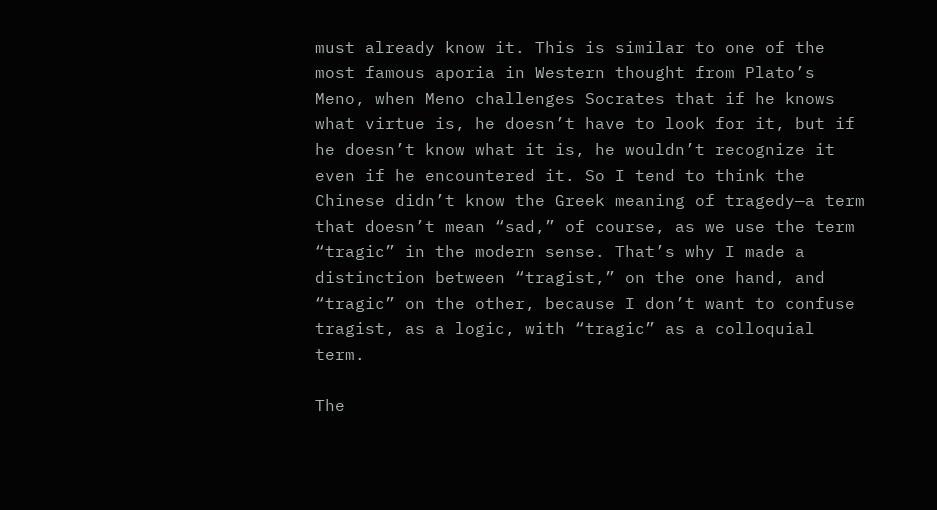must already know it. This is similar to one of the most famous aporia in Western thought from Plato’s Meno, when Meno challenges Socrates that if he knows what virtue is, he doesn’t have to look for it, but if he doesn’t know what it is, he wouldn’t recognize it even if he encountered it. So I tend to think the Chinese didn’t know the Greek meaning of tragedy—a term that doesn’t mean “sad,” of course, as we use the term “tragic” in the modern sense. That’s why I made a distinction between “tragist,” on the one hand, and “tragic” on the other, because I don’t want to confuse tragist, as a logic, with “tragic” as a colloquial term.

The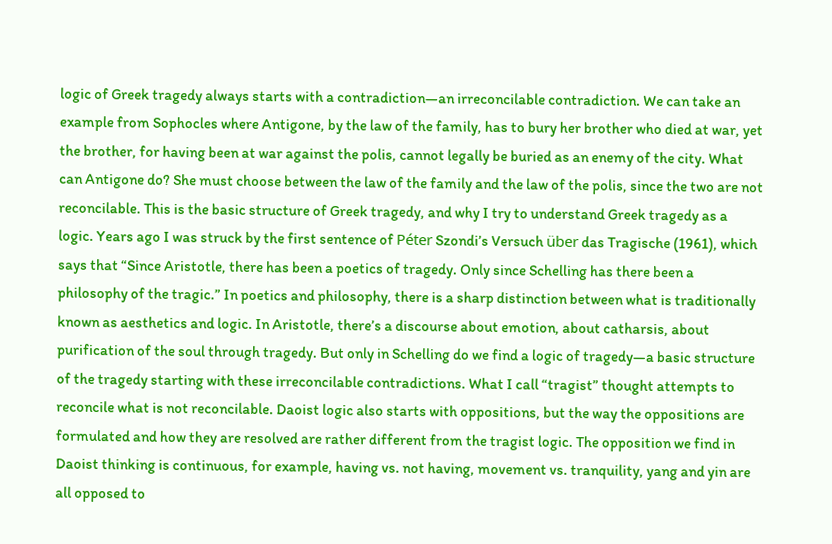logic of Greek tragedy always starts with a contradiction—an irreconcilable contradiction. We can take an example from Sophocles where Antigone, by the law of the family, has to bury her brother who died at war, yet the brother, for having been at war against the polis, cannot legally be buried as an enemy of the city. What can Antigone do? She must choose between the law of the family and the law of the polis, since the two are not reconcilable. This is the basic structure of Greek tragedy, and why I try to understand Greek tragedy as a logic. Years ago I was struck by the first sentence of Péter Szondi’s Versuch über das Tragische (1961), which says that “Since Aristotle, there has been a poetics of tragedy. Only since Schelling has there been a philosophy of the tragic.” In poetics and philosophy, there is a sharp distinction between what is traditionally known as aesthetics and logic. In Aristotle, there’s a discourse about emotion, about catharsis, about purification of the soul through tragedy. But only in Schelling do we find a logic of tragedy—a basic structure of the tragedy starting with these irreconcilable contradictions. What I call “tragist” thought attempts to reconcile what is not reconcilable. Daoist logic also starts with oppositions, but the way the oppositions are formulated and how they are resolved are rather different from the tragist logic. The opposition we find in Daoist thinking is continuous, for example, having vs. not having, movement vs. tranquility, yang and yin are all opposed to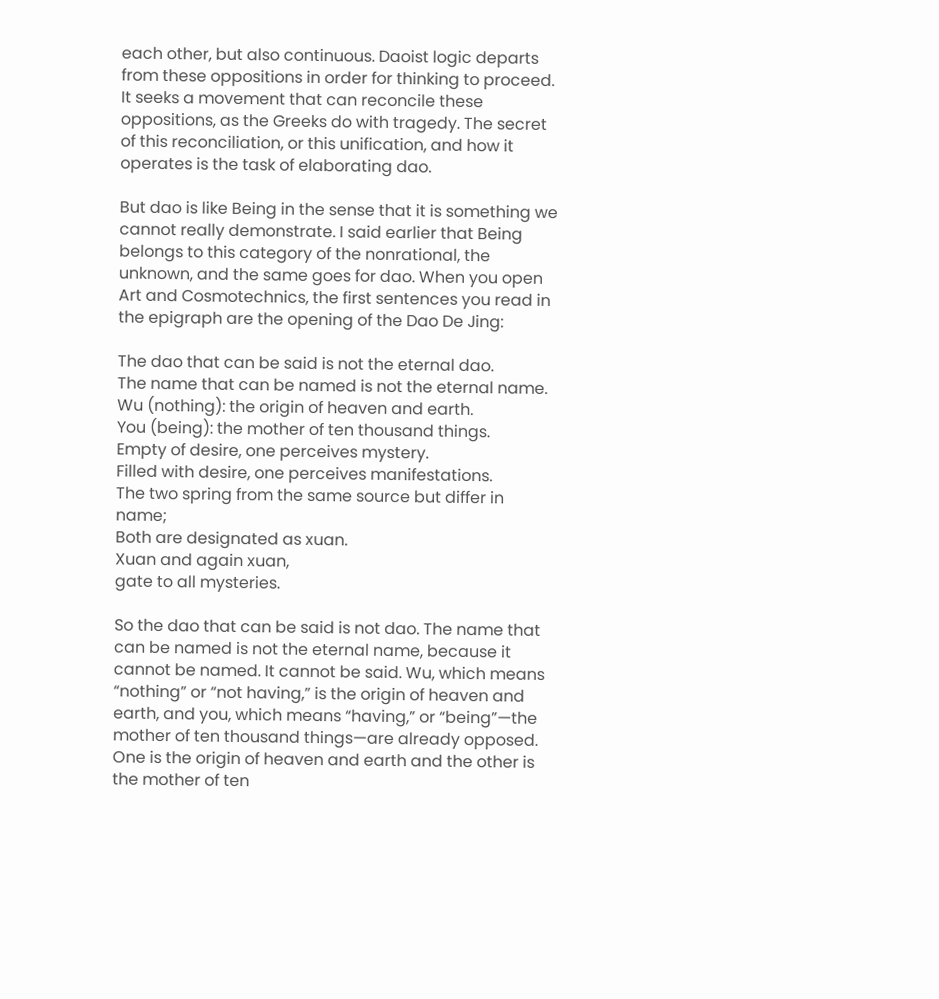each other, but also continuous. Daoist logic departs from these oppositions in order for thinking to proceed. It seeks a movement that can reconcile these oppositions, as the Greeks do with tragedy. The secret of this reconciliation, or this unification, and how it operates is the task of elaborating dao.

But dao is like Being in the sense that it is something we cannot really demonstrate. I said earlier that Being belongs to this category of the nonrational, the unknown, and the same goes for dao. When you open Art and Cosmotechnics, the first sentences you read in the epigraph are the opening of the Dao De Jing:

The dao that can be said is not the eternal dao.
The name that can be named is not the eternal name.
Wu (nothing): the origin of heaven and earth.
You (being): the mother of ten thousand things.
Empty of desire, one perceives mystery.
Filled with desire, one perceives manifestations.
The two spring from the same source but differ in name;
Both are designated as xuan.
Xuan and again xuan,
gate to all mysteries.

So the dao that can be said is not dao. The name that can be named is not the eternal name, because it cannot be named. It cannot be said. Wu, which means “nothing” or “not having,” is the origin of heaven and earth, and you, which means “having,” or “being”—the mother of ten thousand things—are already opposed. One is the origin of heaven and earth and the other is the mother of ten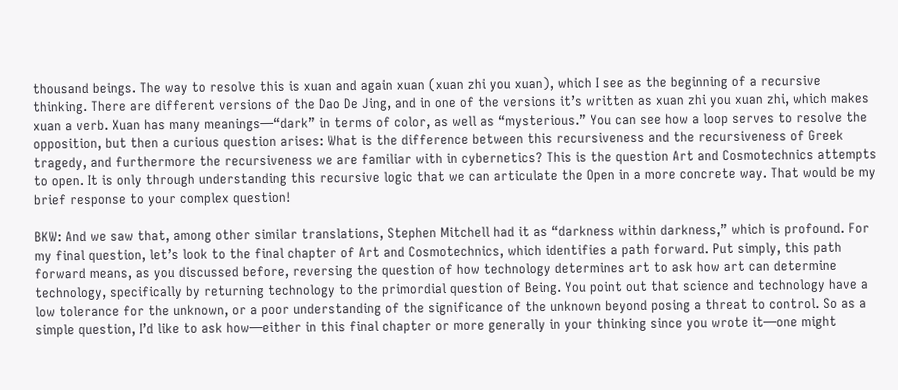thousand beings. The way to resolve this is xuan and again xuan (xuan zhi you xuan), which I see as the beginning of a recursive thinking. There are different versions of the Dao De Jing, and in one of the versions it’s written as xuan zhi you xuan zhi, which makes xuan a verb. Xuan has many meanings—“dark” in terms of color, as well as “mysterious.” You can see how a loop serves to resolve the opposition, but then a curious question arises: What is the difference between this recursiveness and the recursiveness of Greek tragedy, and furthermore the recursiveness we are familiar with in cybernetics? This is the question Art and Cosmotechnics attempts to open. It is only through understanding this recursive logic that we can articulate the Open in a more concrete way. That would be my brief response to your complex question!

BKW: And we saw that, among other similar translations, Stephen Mitchell had it as “darkness within darkness,” which is profound. For my final question, let’s look to the final chapter of Art and Cosmotechnics, which identifies a path forward. Put simply, this path forward means, as you discussed before, reversing the question of how technology determines art to ask how art can determine technology, specifically by returning technology to the primordial question of Being. You point out that science and technology have a low tolerance for the unknown, or a poor understanding of the significance of the unknown beyond posing a threat to control. So as a simple question, I’d like to ask how—either in this final chapter or more generally in your thinking since you wrote it—one might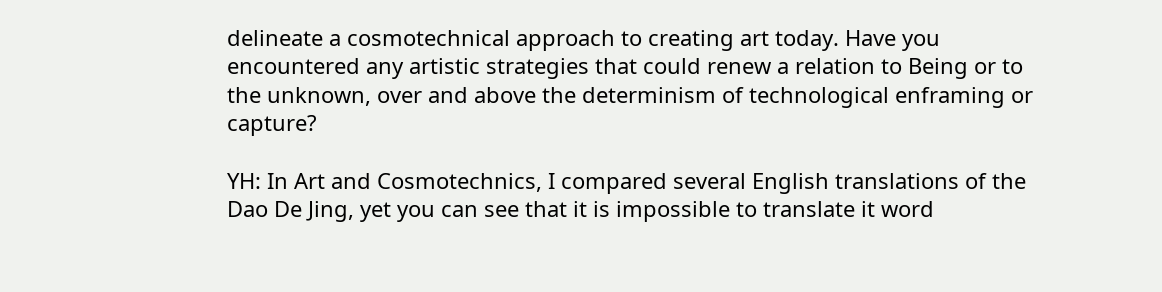delineate a cosmotechnical approach to creating art today. Have you encountered any artistic strategies that could renew a relation to Being or to the unknown, over and above the determinism of technological enframing or capture?

YH: In Art and Cosmotechnics, I compared several English translations of the Dao De Jing, yet you can see that it is impossible to translate it word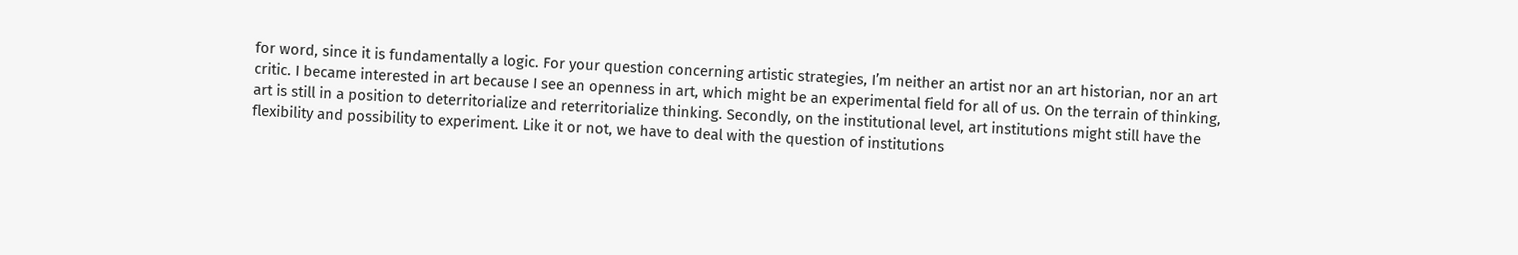for word, since it is fundamentally a logic. For your question concerning artistic strategies, I’m neither an artist nor an art historian, nor an art critic. I became interested in art because I see an openness in art, which might be an experimental field for all of us. On the terrain of thinking, art is still in a position to deterritorialize and reterritorialize thinking. Secondly, on the institutional level, art institutions might still have the flexibility and possibility to experiment. Like it or not, we have to deal with the question of institutions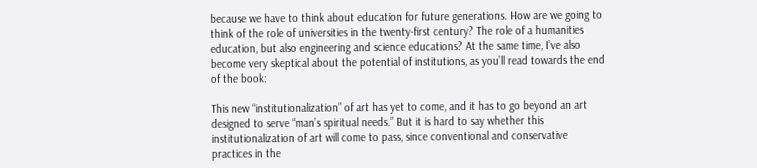because we have to think about education for future generations. How are we going to think of the role of universities in the twenty-first century? The role of a humanities education, but also engineering and science educations? At the same time, I’ve also become very skeptical about the potential of institutions, as you’ll read towards the end of the book:

This new “institutionalization” of art has yet to come, and it has to go beyond an art designed to serve “man’s spiritual needs.” But it is hard to say whether this institutionalization of art will come to pass, since conventional and conservative practices in the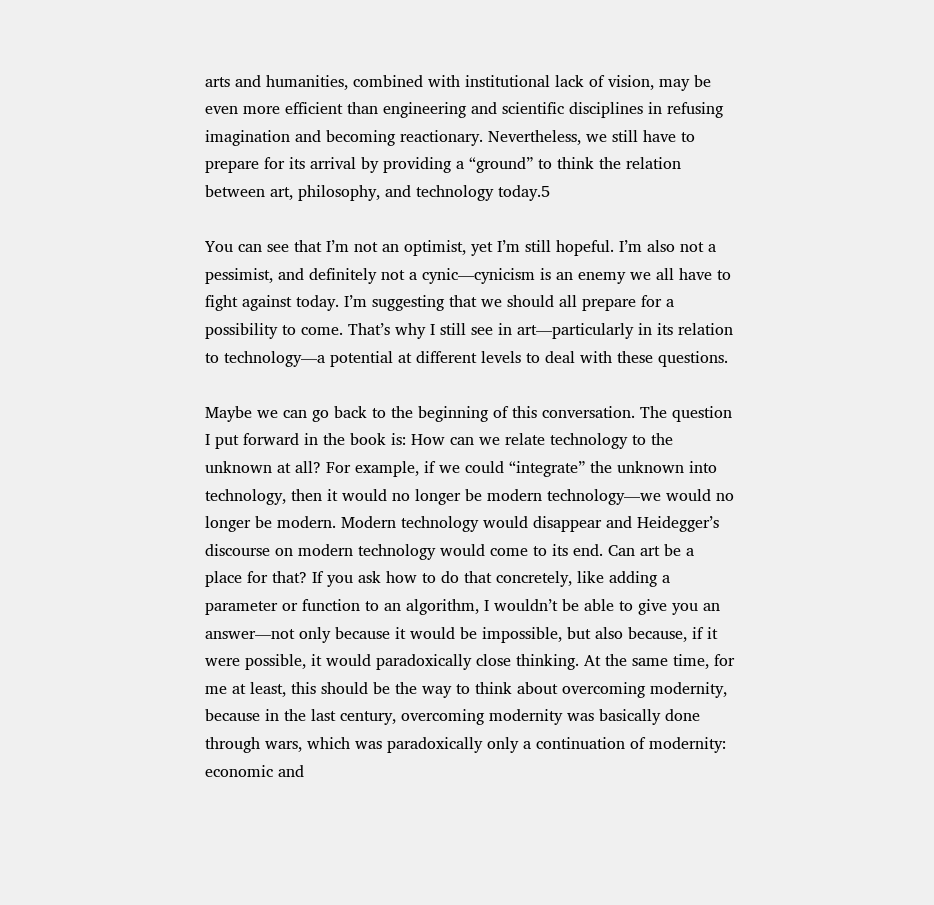arts and humanities, combined with institutional lack of vision, may be even more efficient than engineering and scientific disciplines in refusing imagination and becoming reactionary. Nevertheless, we still have to prepare for its arrival by providing a “ground” to think the relation between art, philosophy, and technology today.5

You can see that I’m not an optimist, yet I’m still hopeful. I’m also not a pessimist, and definitely not a cynic—cynicism is an enemy we all have to fight against today. I’m suggesting that we should all prepare for a possibility to come. That’s why I still see in art—particularly in its relation to technology—a potential at different levels to deal with these questions.

Maybe we can go back to the beginning of this conversation. The question I put forward in the book is: How can we relate technology to the unknown at all? For example, if we could “integrate” the unknown into technology, then it would no longer be modern technology—we would no longer be modern. Modern technology would disappear and Heidegger’s discourse on modern technology would come to its end. Can art be a place for that? If you ask how to do that concretely, like adding a parameter or function to an algorithm, I wouldn’t be able to give you an answer—not only because it would be impossible, but also because, if it were possible, it would paradoxically close thinking. At the same time, for me at least, this should be the way to think about overcoming modernity, because in the last century, overcoming modernity was basically done through wars, which was paradoxically only a continuation of modernity: economic and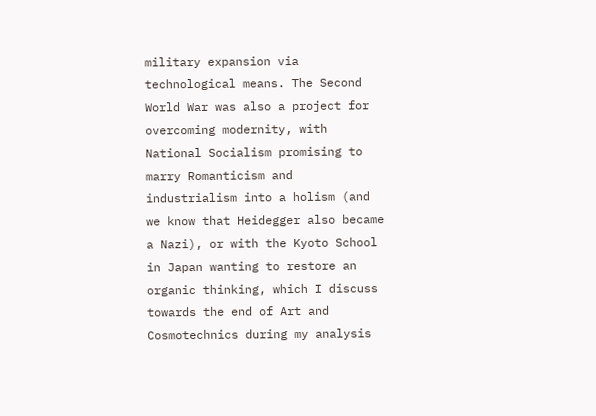military expansion via technological means. The Second World War was also a project for overcoming modernity, with National Socialism promising to marry Romanticism and industrialism into a holism (and we know that Heidegger also became a Nazi), or with the Kyoto School in Japan wanting to restore an organic thinking, which I discuss towards the end of Art and Cosmotechnics during my analysis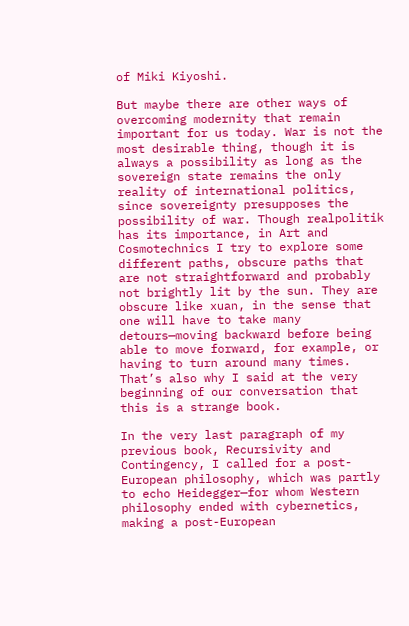of Miki Kiyoshi.

But maybe there are other ways of overcoming modernity that remain important for us today. War is not the most desirable thing, though it is always a possibility as long as the sovereign state remains the only reality of international politics, since sovereignty presupposes the possibility of war. Though realpolitik has its importance, in Art and Cosmotechnics I try to explore some different paths, obscure paths that are not straightforward and probably not brightly lit by the sun. They are obscure like xuan, in the sense that one will have to take many detours—moving backward before being able to move forward, for example, or having to turn around many times. That’s also why I said at the very beginning of our conversation that this is a strange book.

In the very last paragraph of my previous book, Recursivity and Contingency, I called for a post-European philosophy, which was partly to echo Heidegger—for whom Western philosophy ended with cybernetics, making a post-European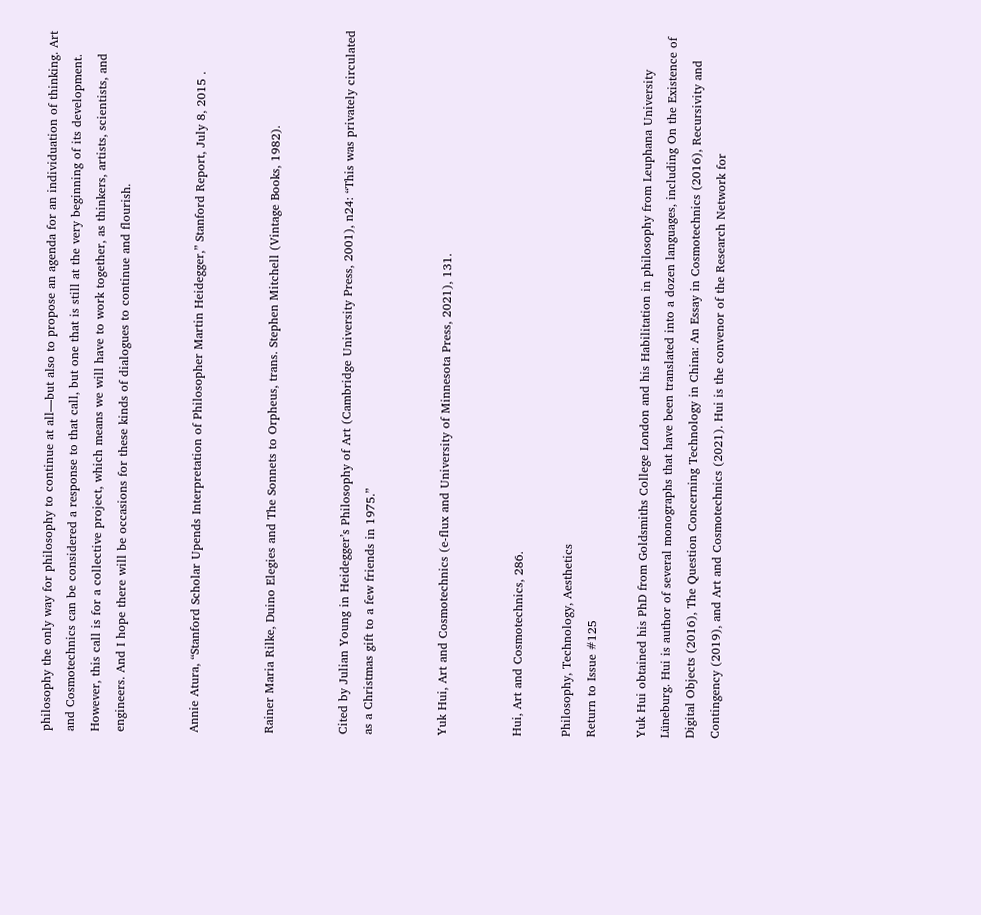philosophy the only way for philosophy to continue at all—but also to propose an agenda for an individuation of thinking. Art and Cosmotechnics can be considered a response to that call, but one that is still at the very beginning of its development. However, this call is for a collective project, which means we will have to work together, as thinkers, artists, scientists, and engineers. And I hope there will be occasions for these kinds of dialogues to continue and flourish.


Annie Atura, “Stanford Scholar Upends Interpretation of Philosopher Martin Heidegger,” Stanford Report, July 8, 2015 .


Rainer Maria Rilke, Duino Elegies and The Sonnets to Orpheus, trans. Stephen Mitchell (Vintage Books, 1982).


Cited by Julian Young in Heidegger’s Philosophy of Art (Cambridge University Press, 2001), n24: “This was privately circulated as a Christmas gift to a few friends in 1975.”


Yuk Hui, Art and Cosmotechnics (e-flux and University of Minnesota Press, 2021), 131.


Hui, Art and Cosmotechnics, 286.

Philosophy, Technology, Aesthetics
Return to Issue #125

Yuk Hui obtained his PhD from Goldsmiths College London and his Habilitation in philosophy from Leuphana University Lüneburg. Hui is author of several monographs that have been translated into a dozen languages, including On the Existence of Digital Objects (2016), The Question Concerning Technology in China: An Essay in Cosmotechnics (2016), Recursivity and Contingency (2019), and Art and Cosmotechnics (2021). Hui is the convenor of the Research Network for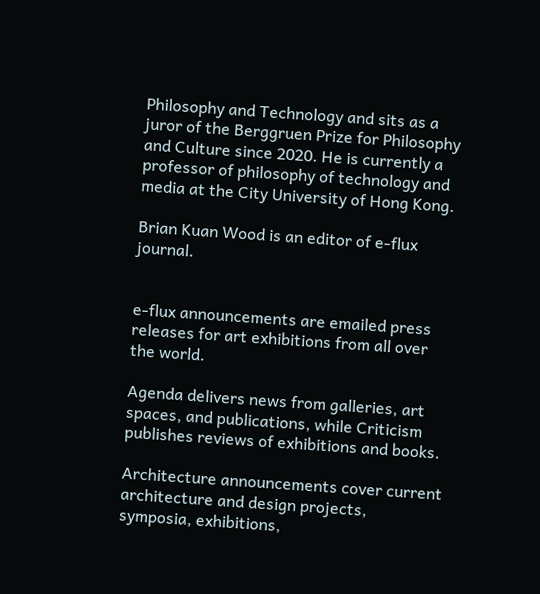Philosophy and Technology and sits as a juror of the Berggruen Prize for Philosophy and Culture since 2020. He is currently a professor of philosophy of technology and media at the City University of Hong Kong.

Brian Kuan Wood is an editor of e-flux journal.


e-flux announcements are emailed press releases for art exhibitions from all over the world.

Agenda delivers news from galleries, art spaces, and publications, while Criticism publishes reviews of exhibitions and books.

Architecture announcements cover current architecture and design projects, symposia, exhibitions,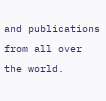and publications from all over the world.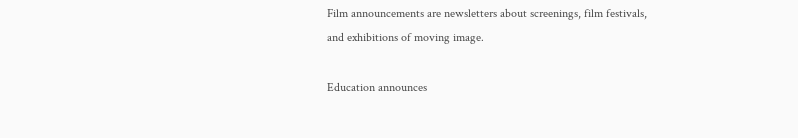Film announcements are newsletters about screenings, film festivals, and exhibitions of moving image.

Education announces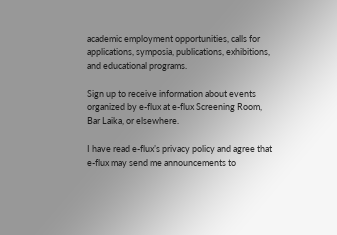academic employment opportunities, calls for applications, symposia, publications, exhibitions, and educational programs.

Sign up to receive information about events organized by e-flux at e-flux Screening Room, Bar Laika, or elsewhere.

I have read e-flux’s privacy policy and agree that e-flux may send me announcements to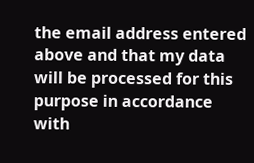the email address entered above and that my data will be processed for this purpose in accordance with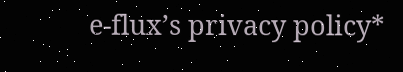e-flux’s privacy policy*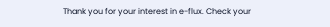Thank you for your interest in e-flux. Check your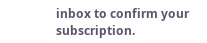inbox to confirm your subscription.